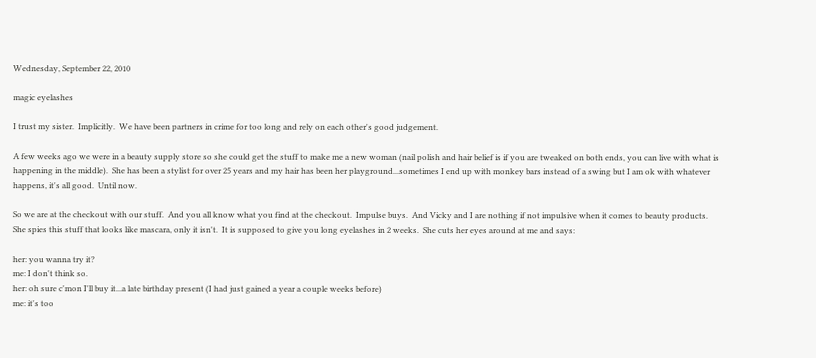Wednesday, September 22, 2010

magic eyelashes

I trust my sister.  Implicitly.  We have been partners in crime for too long and rely on each other's good judgement.

A few weeks ago we were in a beauty supply store so she could get the stuff to make me a new woman (nail polish and hair belief is if you are tweaked on both ends, you can live with what is happening in the middle).  She has been a stylist for over 25 years and my hair has been her playground...sometimes I end up with monkey bars instead of a swing but I am ok with whatever happens, it's all good.  Until now.

So we are at the checkout with our stuff.  And you all know what you find at the checkout.  Impulse buys.  And Vicky and I are nothing if not impulsive when it comes to beauty products.  She spies this stuff that looks like mascara, only it isn't.  It is supposed to give you long eyelashes in 2 weeks.  She cuts her eyes around at me and says:

her: you wanna try it?
me: I don't think so.
her: oh sure c'mon I'll buy it...a late birthday present (I had just gained a year a couple weeks before)
me: it's too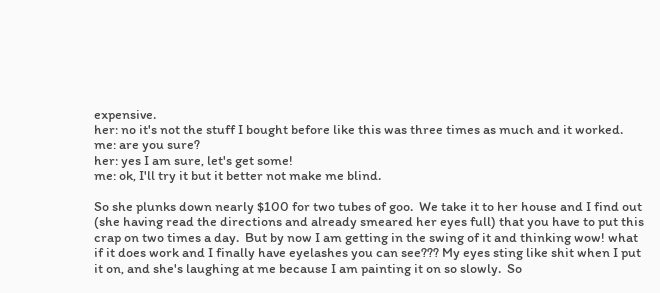expensive.
her: no it's not the stuff I bought before like this was three times as much and it worked.
me: are you sure?
her: yes I am sure, let's get some!
me: ok, I'll try it but it better not make me blind.

So she plunks down nearly $100 for two tubes of goo.  We take it to her house and I find out (she having read the directions and already smeared her eyes full) that you have to put this crap on two times a day.  But by now I am getting in the swing of it and thinking wow! what if it does work and I finally have eyelashes you can see??? My eyes sting like shit when I put it on, and she's laughing at me because I am painting it on so slowly.  So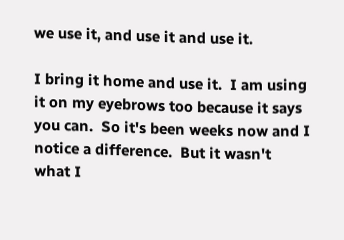we use it, and use it and use it.

I bring it home and use it.  I am using it on my eyebrows too because it says you can.  So it's been weeks now and I notice a difference.  But it wasn't what I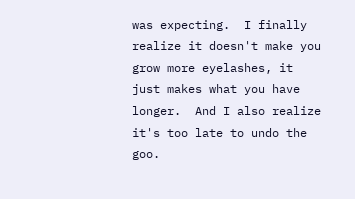was expecting.  I finally realize it doesn't make you grow more eyelashes, it just makes what you have longer.  And I also realize it's too late to undo the goo.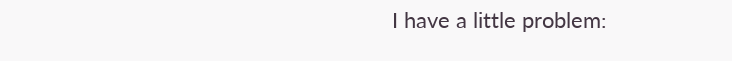I have a little problem: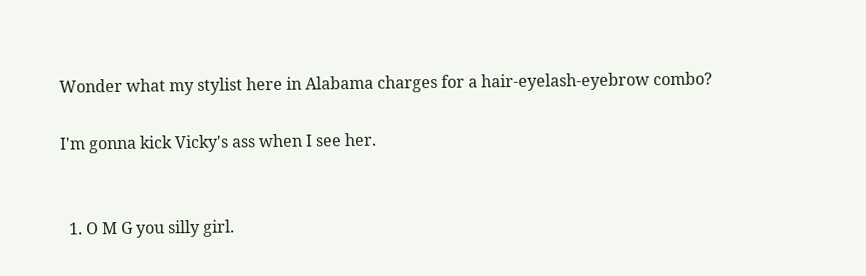Wonder what my stylist here in Alabama charges for a hair-eyelash-eyebrow combo?

I'm gonna kick Vicky's ass when I see her.


  1. O M G you silly girl.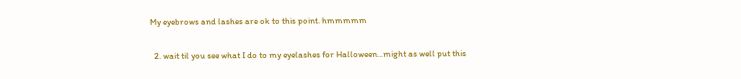My eyebrows and lashes are ok to this point. hmmmmm

  2. wait til you see what I do to my eyelashes for Halloween...might as well put this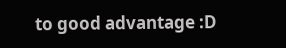to good advantage :D